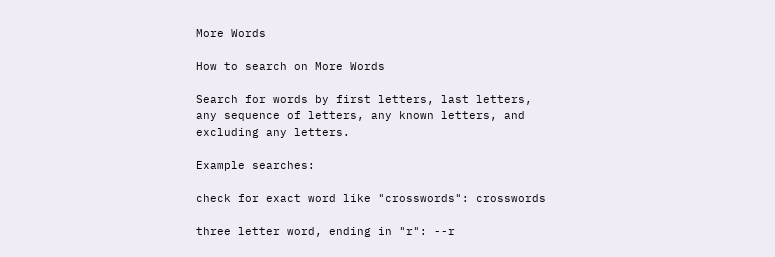More Words

How to search on More Words

Search for words by first letters, last letters, any sequence of letters, any known letters, and excluding any letters.

Example searches:

check for exact word like "crosswords": crosswords

three letter word, ending in "r": --r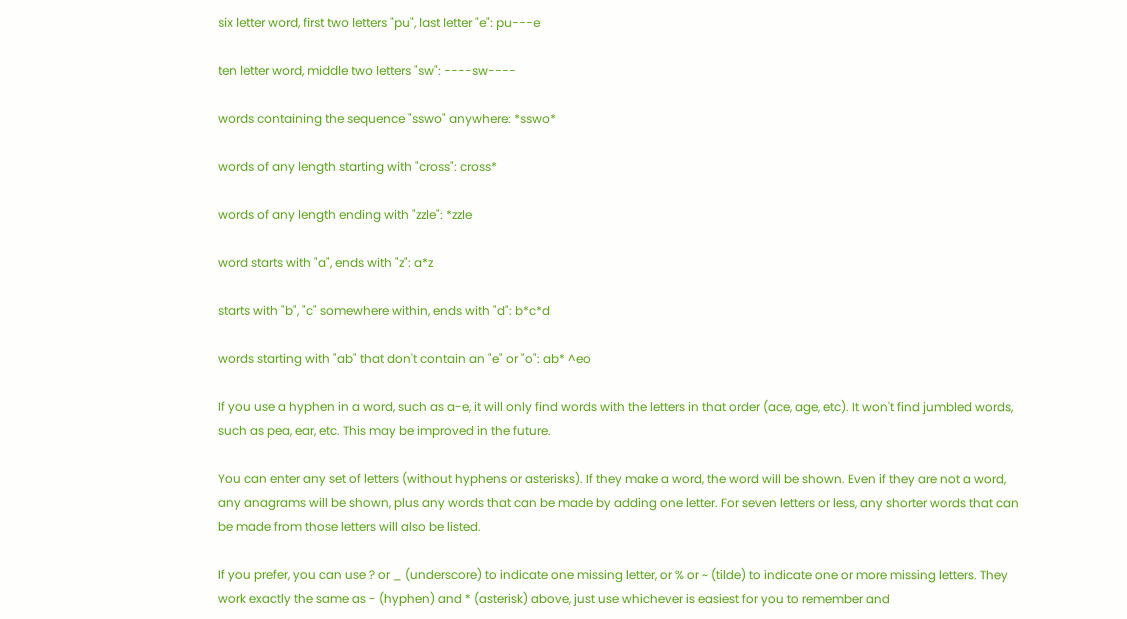six letter word, first two letters "pu", last letter "e": pu---e

ten letter word, middle two letters "sw": ----sw----

words containing the sequence "sswo" anywhere: *sswo*

words of any length starting with "cross": cross*

words of any length ending with "zzle": *zzle

word starts with "a", ends with "z": a*z

starts with "b", "c" somewhere within, ends with "d": b*c*d

words starting with "ab" that don't contain an "e" or "o": ab* ^eo

If you use a hyphen in a word, such as a-e, it will only find words with the letters in that order (ace, age, etc). It won't find jumbled words, such as pea, ear, etc. This may be improved in the future.

You can enter any set of letters (without hyphens or asterisks). If they make a word, the word will be shown. Even if they are not a word, any anagrams will be shown, plus any words that can be made by adding one letter. For seven letters or less, any shorter words that can be made from those letters will also be listed.

If you prefer, you can use ? or _ (underscore) to indicate one missing letter, or % or ~ (tilde) to indicate one or more missing letters. They work exactly the same as - (hyphen) and * (asterisk) above, just use whichever is easiest for you to remember and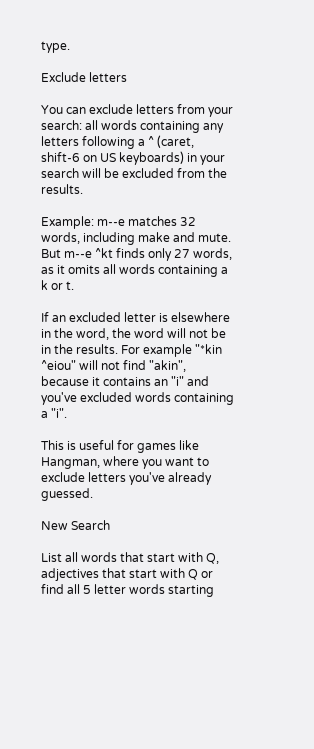type.

Exclude letters

You can exclude letters from your search: all words containing any letters following a ^ (caret, shift-6 on US keyboards) in your search will be excluded from the results.

Example: m--e matches 32 words, including make and mute. But m--e ^kt finds only 27 words, as it omits all words containing a k or t.

If an excluded letter is elsewhere in the word, the word will not be in the results. For example "*kin ^eiou" will not find "akin", because it contains an "i" and you've excluded words containing a "i".

This is useful for games like Hangman, where you want to exclude letters you've already guessed.

New Search

List all words that start with Q, adjectives that start with Q or find all 5 letter words starting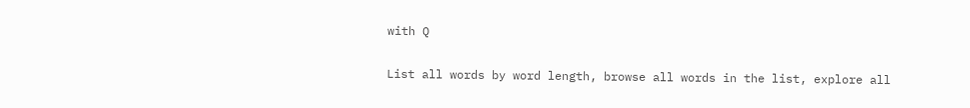with Q

List all words by word length, browse all words in the list, explore all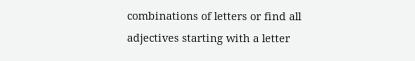combinations of letters or find all adjectives starting with a letter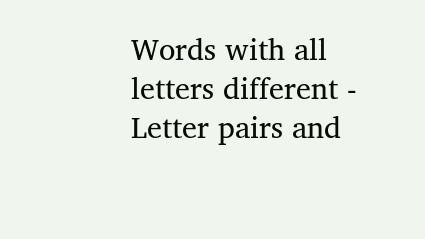Words with all letters different - Letter pairs and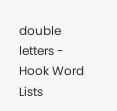double letters - Hook Word Lists